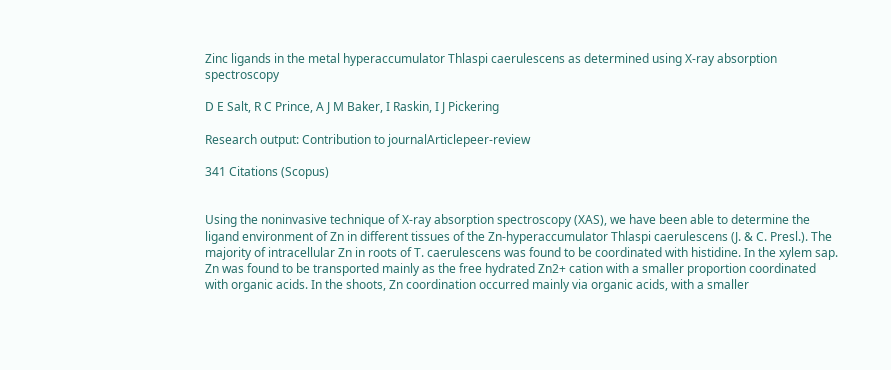Zinc ligands in the metal hyperaccumulator Thlaspi caerulescens as determined using X-ray absorption spectroscopy

D E Salt, R C Prince, A J M Baker, I Raskin, I J Pickering

Research output: Contribution to journalArticlepeer-review

341 Citations (Scopus)


Using the noninvasive technique of X-ray absorption spectroscopy (XAS), we have been able to determine the ligand environment of Zn in different tissues of the Zn-hyperaccumulator Thlaspi caerulescens (J. & C. Presl.). The majority of intracellular Zn in roots of T. caerulescens was found to be coordinated with histidine. In the xylem sap. Zn was found to be transported mainly as the free hydrated Zn2+ cation with a smaller proportion coordinated with organic acids. In the shoots, Zn coordination occurred mainly via organic acids, with a smaller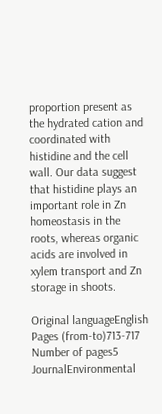proportion present as the hydrated cation and coordinated with histidine and the cell wall. Our data suggest that histidine plays an important role in Zn homeostasis in the roots, whereas organic acids are involved in xylem transport and Zn storage in shoots.

Original languageEnglish
Pages (from-to)713-717
Number of pages5
JournalEnvironmental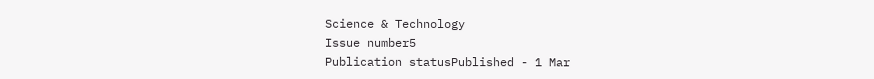Science & Technology
Issue number5
Publication statusPublished - 1 Mar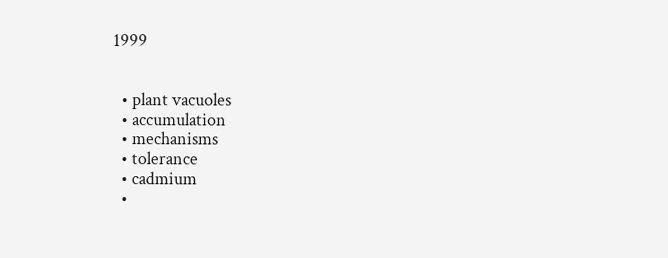1999


  • plant vacuoles
  • accumulation
  • mechanisms
  • tolerance
  • cadmium
  •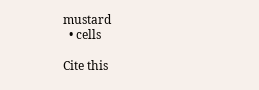mustard
  • cells

Cite this